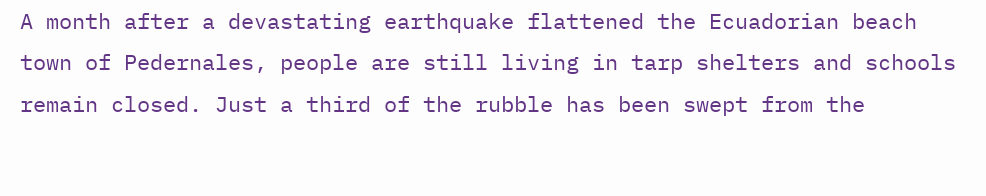A month after a devastating earthquake flattened the Ecuadorian beach town of Pedernales, people are still living in tarp shelters and schools remain closed. Just a third of the rubble has been swept from the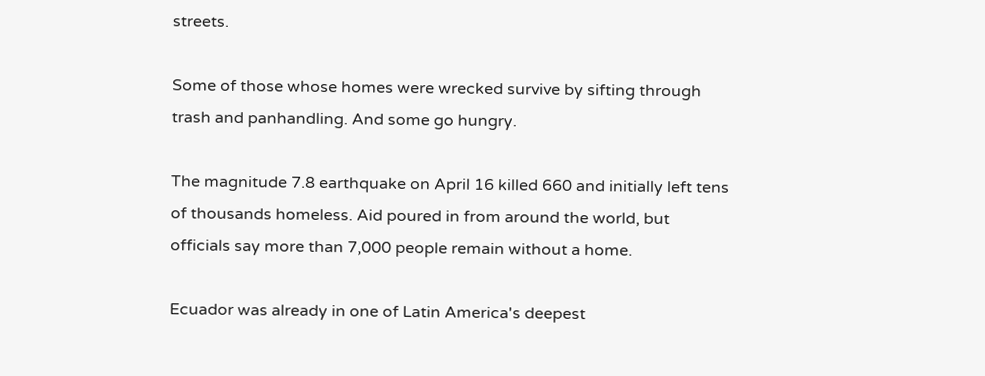streets.

Some of those whose homes were wrecked survive by sifting through trash and panhandling. And some go hungry.

The magnitude 7.8 earthquake on April 16 killed 660 and initially left tens of thousands homeless. Aid poured in from around the world, but officials say more than 7,000 people remain without a home.

Ecuador was already in one of Latin America's deepest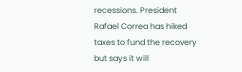recessions. President Rafael Correa has hiked taxes to fund the recovery but says it will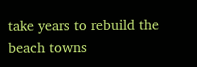take years to rebuild the beach towns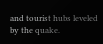and tourist hubs leveled by the quake.